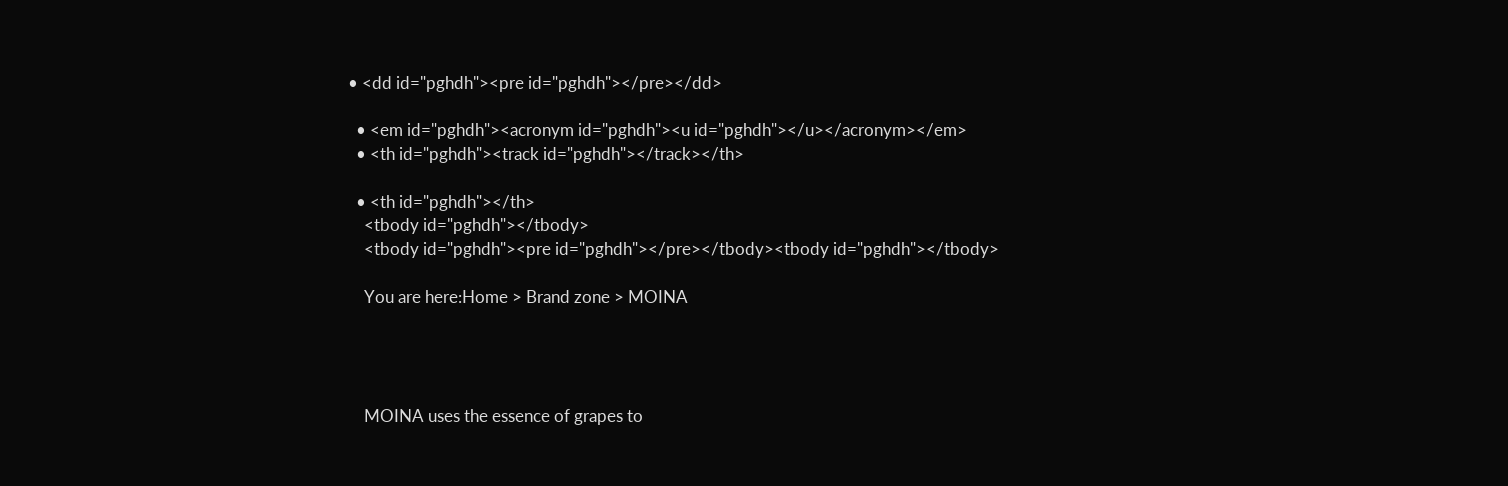• <dd id="pghdh"><pre id="pghdh"></pre></dd>

  • <em id="pghdh"><acronym id="pghdh"><u id="pghdh"></u></acronym></em>
  • <th id="pghdh"><track id="pghdh"></track></th>

  • <th id="pghdh"></th>
    <tbody id="pghdh"></tbody>
    <tbody id="pghdh"><pre id="pghdh"></pre></tbody><tbody id="pghdh"></tbody>

    You are here:Home > Brand zone > MOINA




    MOINA uses the essence of grapes to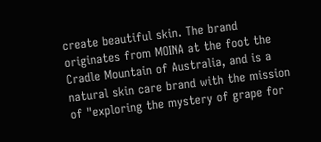create beautiful skin. The brand originates from MOINA at the foot the Cradle Mountain of Australia, and is a natural skin care brand with the mission of "exploring the mystery of grape for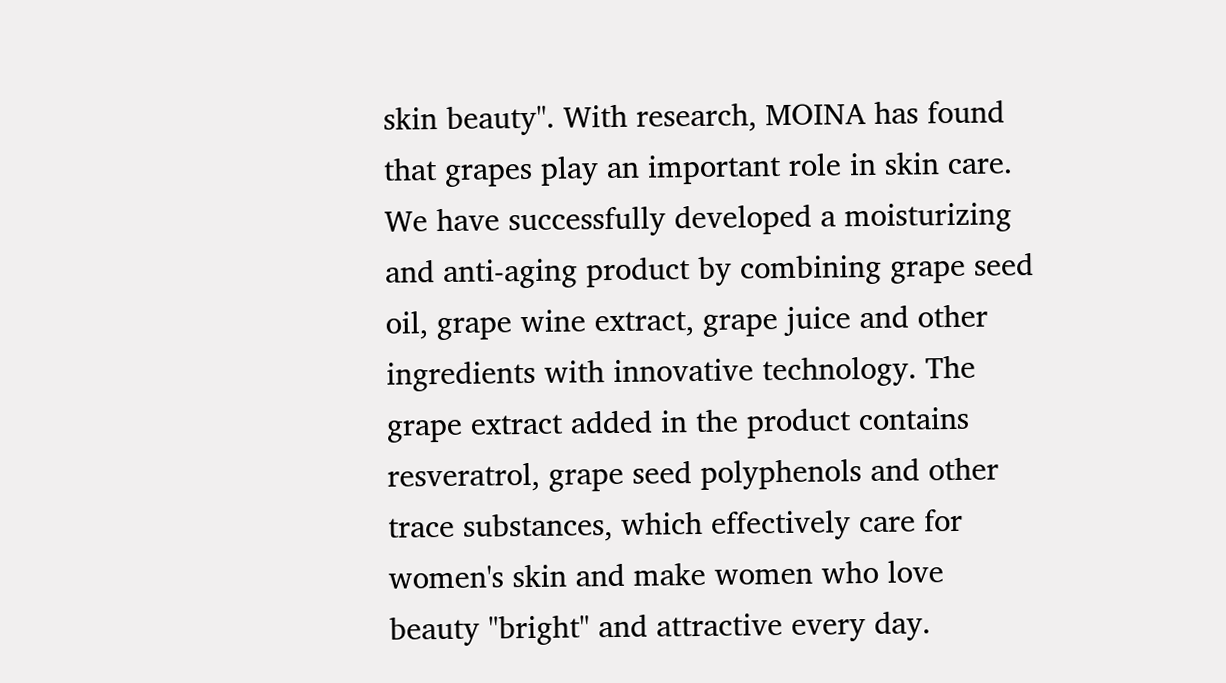skin beauty". With research, MOINA has found that grapes play an important role in skin care. We have successfully developed a moisturizing and anti-aging product by combining grape seed oil, grape wine extract, grape juice and other ingredients with innovative technology. The grape extract added in the product contains resveratrol, grape seed polyphenols and other trace substances, which effectively care for women's skin and make women who love beauty "bright" and attractive every day.